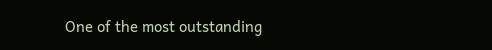One of the most outstanding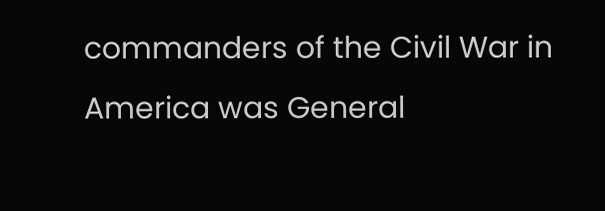commanders of the Civil War in America was General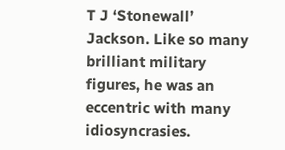T J ‘Stonewall’ Jackson. Like so many brilliant military figures, he was an eccentric with many idiosyncrasies.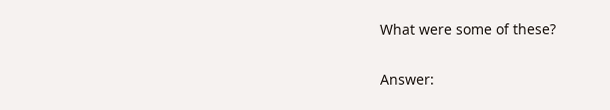What were some of these?

Answer: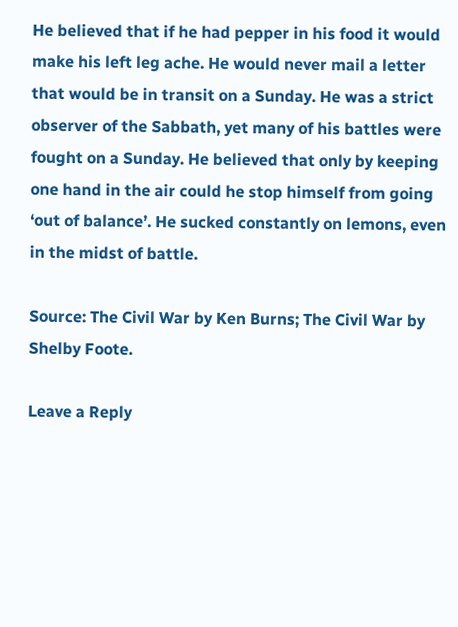He believed that if he had pepper in his food it would make his left leg ache. He would never mail a letter that would be in transit on a Sunday. He was a strict observer of the Sabbath, yet many of his battles were fought on a Sunday. He believed that only by keeping one hand in the air could he stop himself from going ‘out of balance’. He sucked constantly on lemons, even in the midst of battle.

Source: The Civil War by Ken Burns; The Civil War by Shelby Foote.

Leave a Reply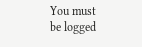You must be logged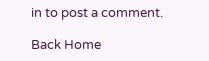in to post a comment.

Back Home